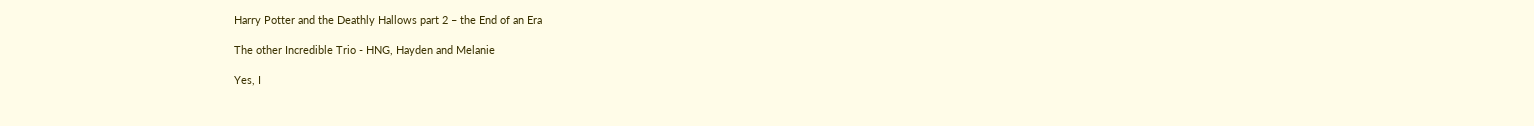Harry Potter and the Deathly Hallows part 2 – the End of an Era

The other Incredible Trio - HNG, Hayden and Melanie

Yes, I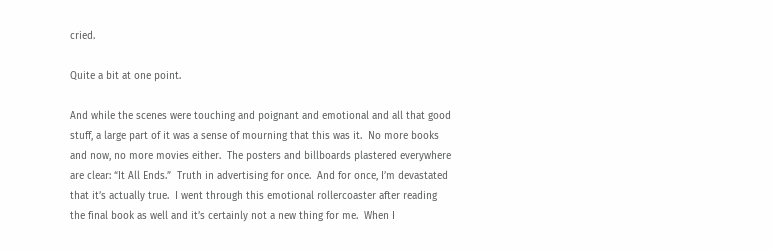cried.

Quite a bit at one point.

And while the scenes were touching and poignant and emotional and all that good stuff, a large part of it was a sense of mourning that this was it.  No more books and now, no more movies either.  The posters and billboards plastered everywhere are clear: “It All Ends.”  Truth in advertising for once.  And for once, I’m devastated that it’s actually true.  I went through this emotional rollercoaster after reading the final book as well and it’s certainly not a new thing for me.  When I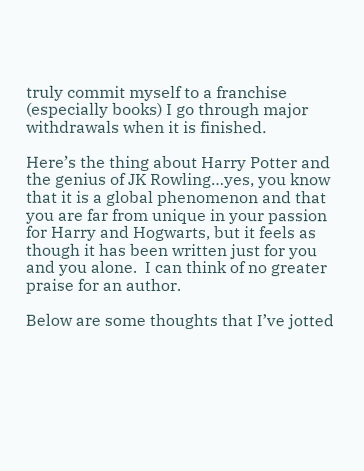truly commit myself to a franchise (especially books) I go through major withdrawals when it is finished.

Here’s the thing about Harry Potter and the genius of JK Rowling…yes, you know that it is a global phenomenon and that you are far from unique in your passion for Harry and Hogwarts, but it feels as though it has been written just for you and you alone.  I can think of no greater praise for an author.

Below are some thoughts that I’ve jotted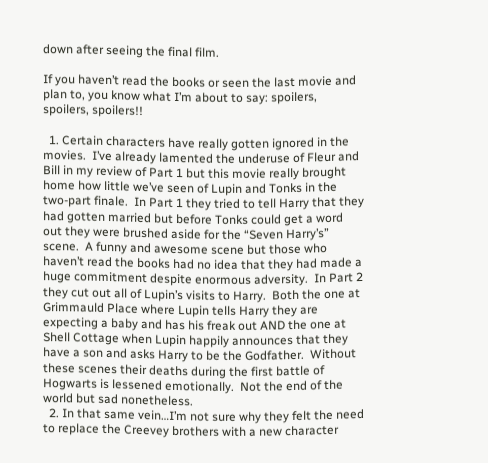down after seeing the final film.

If you haven’t read the books or seen the last movie and plan to, you know what I’m about to say: spoilers, spoilers, spoilers!!

  1. Certain characters have really gotten ignored in the movies.  I’ve already lamented the underuse of Fleur and Bill in my review of Part 1 but this movie really brought home how little we’ve seen of Lupin and Tonks in the two-part finale.  In Part 1 they tried to tell Harry that they had gotten married but before Tonks could get a word out they were brushed aside for the “Seven Harry’s” scene.  A funny and awesome scene but those who haven’t read the books had no idea that they had made a huge commitment despite enormous adversity.  In Part 2 they cut out all of Lupin’s visits to Harry.  Both the one at Grimmauld Place where Lupin tells Harry they are expecting a baby and has his freak out AND the one at Shell Cottage when Lupin happily announces that they have a son and asks Harry to be the Godfather.  Without these scenes their deaths during the first battle of Hogwarts is lessened emotionally.  Not the end of the world but sad nonetheless.
  2. In that same vein…I’m not sure why they felt the need to replace the Creevey brothers with a new character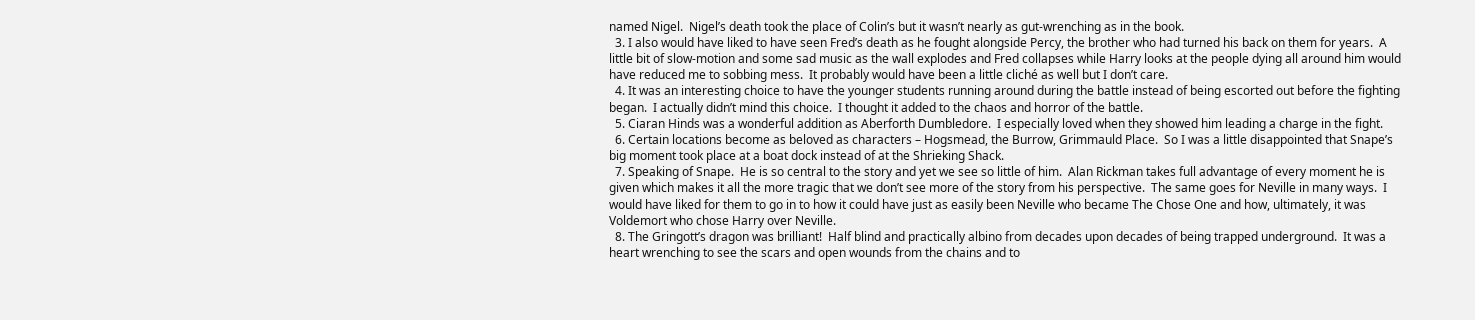named Nigel.  Nigel’s death took the place of Colin’s but it wasn’t nearly as gut-wrenching as in the book.
  3. I also would have liked to have seen Fred’s death as he fought alongside Percy, the brother who had turned his back on them for years.  A little bit of slow-motion and some sad music as the wall explodes and Fred collapses while Harry looks at the people dying all around him would have reduced me to sobbing mess.  It probably would have been a little cliché as well but I don’t care.
  4. It was an interesting choice to have the younger students running around during the battle instead of being escorted out before the fighting began.  I actually didn’t mind this choice.  I thought it added to the chaos and horror of the battle.
  5. Ciaran Hinds was a wonderful addition as Aberforth Dumbledore.  I especially loved when they showed him leading a charge in the fight.
  6. Certain locations become as beloved as characters – Hogsmead, the Burrow, Grimmauld Place.  So I was a little disappointed that Snape’s big moment took place at a boat dock instead of at the Shrieking Shack.
  7. Speaking of Snape.  He is so central to the story and yet we see so little of him.  Alan Rickman takes full advantage of every moment he is given which makes it all the more tragic that we don’t see more of the story from his perspective.  The same goes for Neville in many ways.  I would have liked for them to go in to how it could have just as easily been Neville who became The Chose One and how, ultimately, it was Voldemort who chose Harry over Neville.
  8. The Gringott’s dragon was brilliant!  Half blind and practically albino from decades upon decades of being trapped underground.  It was a heart wrenching to see the scars and open wounds from the chains and to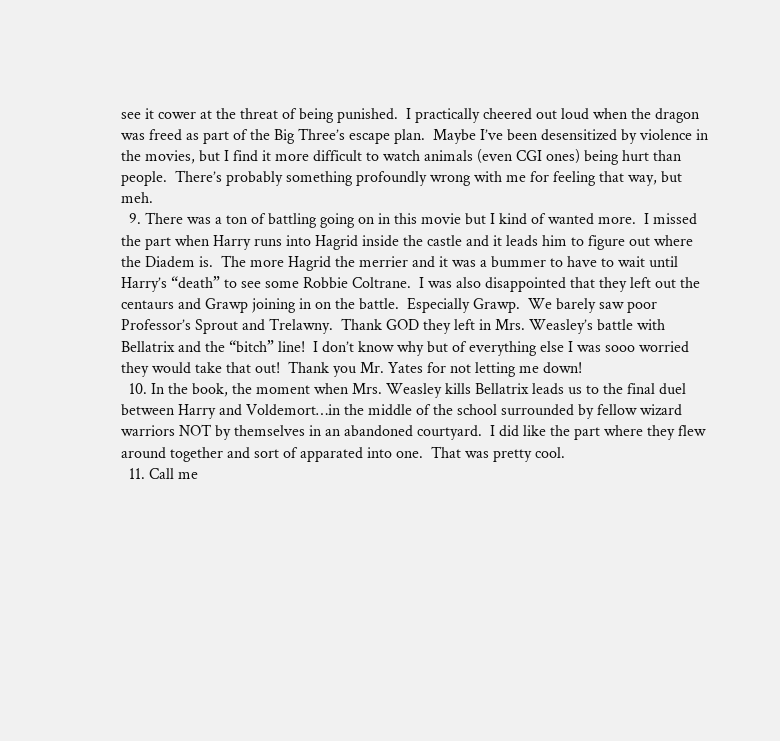see it cower at the threat of being punished.  I practically cheered out loud when the dragon was freed as part of the Big Three’s escape plan.  Maybe I’ve been desensitized by violence in the movies, but I find it more difficult to watch animals (even CGI ones) being hurt than people.  There’s probably something profoundly wrong with me for feeling that way, but meh.
  9. There was a ton of battling going on in this movie but I kind of wanted more.  I missed the part when Harry runs into Hagrid inside the castle and it leads him to figure out where the Diadem is.  The more Hagrid the merrier and it was a bummer to have to wait until Harry’s “death” to see some Robbie Coltrane.  I was also disappointed that they left out the centaurs and Grawp joining in on the battle.  Especially Grawp.  We barely saw poor Professor’s Sprout and Trelawny.  Thank GOD they left in Mrs. Weasley’s battle with Bellatrix and the “bitch” line!  I don’t know why but of everything else I was sooo worried they would take that out!  Thank you Mr. Yates for not letting me down!
  10. In the book, the moment when Mrs. Weasley kills Bellatrix leads us to the final duel between Harry and Voldemort…in the middle of the school surrounded by fellow wizard warriors NOT by themselves in an abandoned courtyard.  I did like the part where they flew around together and sort of apparated into one.  That was pretty cool.
  11. Call me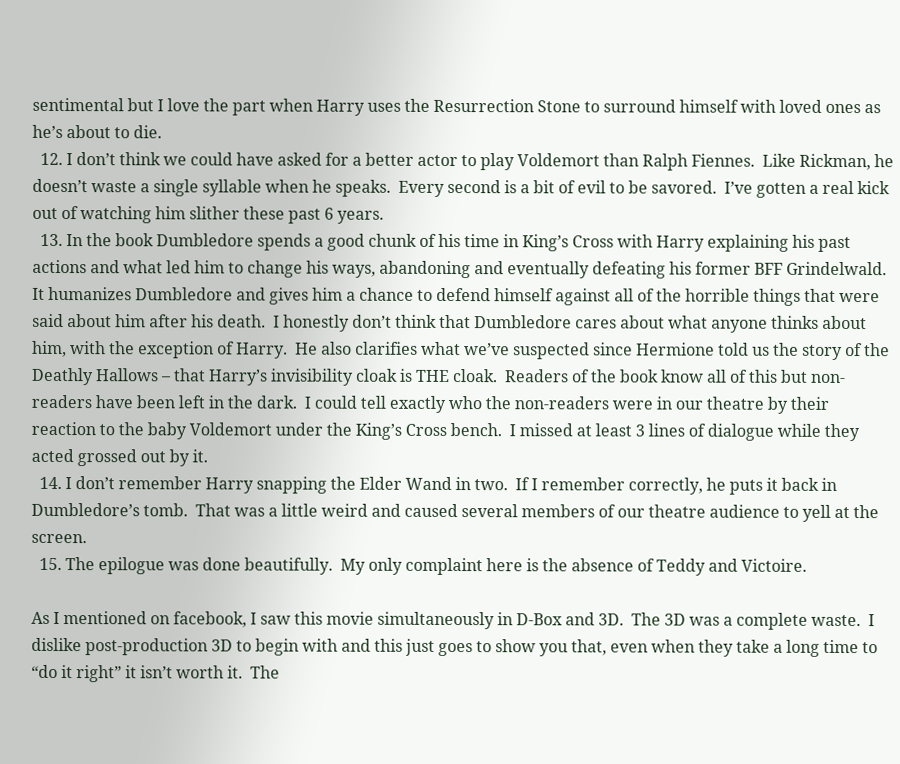sentimental but I love the part when Harry uses the Resurrection Stone to surround himself with loved ones as he’s about to die.
  12. I don’t think we could have asked for a better actor to play Voldemort than Ralph Fiennes.  Like Rickman, he doesn’t waste a single syllable when he speaks.  Every second is a bit of evil to be savored.  I’ve gotten a real kick out of watching him slither these past 6 years.
  13. In the book Dumbledore spends a good chunk of his time in King’s Cross with Harry explaining his past actions and what led him to change his ways, abandoning and eventually defeating his former BFF Grindelwald.  It humanizes Dumbledore and gives him a chance to defend himself against all of the horrible things that were said about him after his death.  I honestly don’t think that Dumbledore cares about what anyone thinks about him, with the exception of Harry.  He also clarifies what we’ve suspected since Hermione told us the story of the Deathly Hallows – that Harry’s invisibility cloak is THE cloak.  Readers of the book know all of this but non-readers have been left in the dark.  I could tell exactly who the non-readers were in our theatre by their reaction to the baby Voldemort under the King’s Cross bench.  I missed at least 3 lines of dialogue while they acted grossed out by it.
  14. I don’t remember Harry snapping the Elder Wand in two.  If I remember correctly, he puts it back in Dumbledore’s tomb.  That was a little weird and caused several members of our theatre audience to yell at the screen.
  15. The epilogue was done beautifully.  My only complaint here is the absence of Teddy and Victoire.

As I mentioned on facebook, I saw this movie simultaneously in D-Box and 3D.  The 3D was a complete waste.  I dislike post-production 3D to begin with and this just goes to show you that, even when they take a long time to “do it right” it isn’t worth it.  The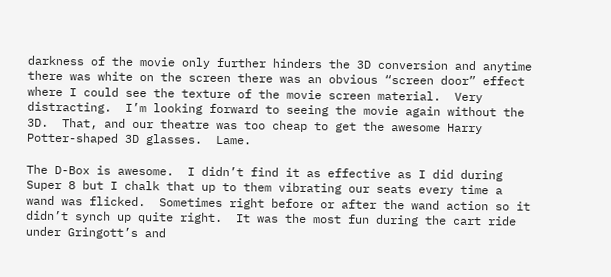darkness of the movie only further hinders the 3D conversion and anytime there was white on the screen there was an obvious “screen door” effect where I could see the texture of the movie screen material.  Very distracting.  I’m looking forward to seeing the movie again without the 3D.  That, and our theatre was too cheap to get the awesome Harry Potter-shaped 3D glasses.  Lame.

The D-Box is awesome.  I didn’t find it as effective as I did during Super 8 but I chalk that up to them vibrating our seats every time a wand was flicked.  Sometimes right before or after the wand action so it didn’t synch up quite right.  It was the most fun during the cart ride under Gringott’s and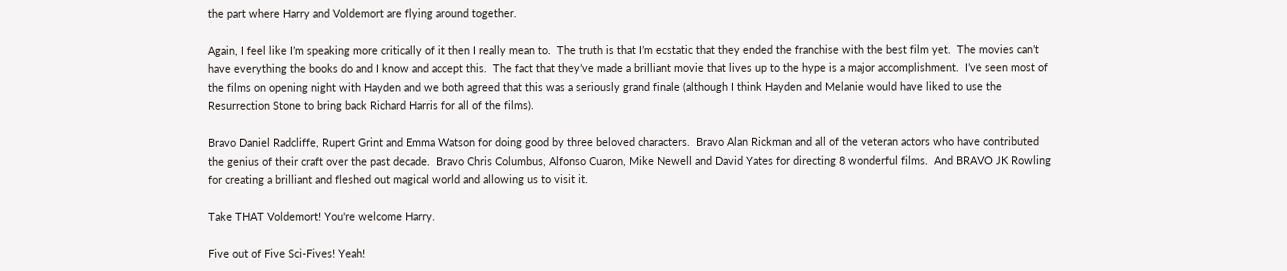the part where Harry and Voldemort are flying around together.

Again, I feel like I’m speaking more critically of it then I really mean to.  The truth is that I’m ecstatic that they ended the franchise with the best film yet.  The movies can’t have everything the books do and I know and accept this.  The fact that they’ve made a brilliant movie that lives up to the hype is a major accomplishment.  I’ve seen most of the films on opening night with Hayden and we both agreed that this was a seriously grand finale (although I think Hayden and Melanie would have liked to use the Resurrection Stone to bring back Richard Harris for all of the films).

Bravo Daniel Radcliffe, Rupert Grint and Emma Watson for doing good by three beloved characters.  Bravo Alan Rickman and all of the veteran actors who have contributed the genius of their craft over the past decade.  Bravo Chris Columbus, Alfonso Cuaron, Mike Newell and David Yates for directing 8 wonderful films.  And BRAVO JK Rowling for creating a brilliant and fleshed out magical world and allowing us to visit it.

Take THAT Voldemort! You're welcome Harry.

Five out of Five Sci-Fives! Yeah!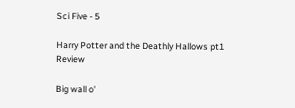Sci Five - 5

Harry Potter and the Deathly Hallows pt1 Review

Big wall o'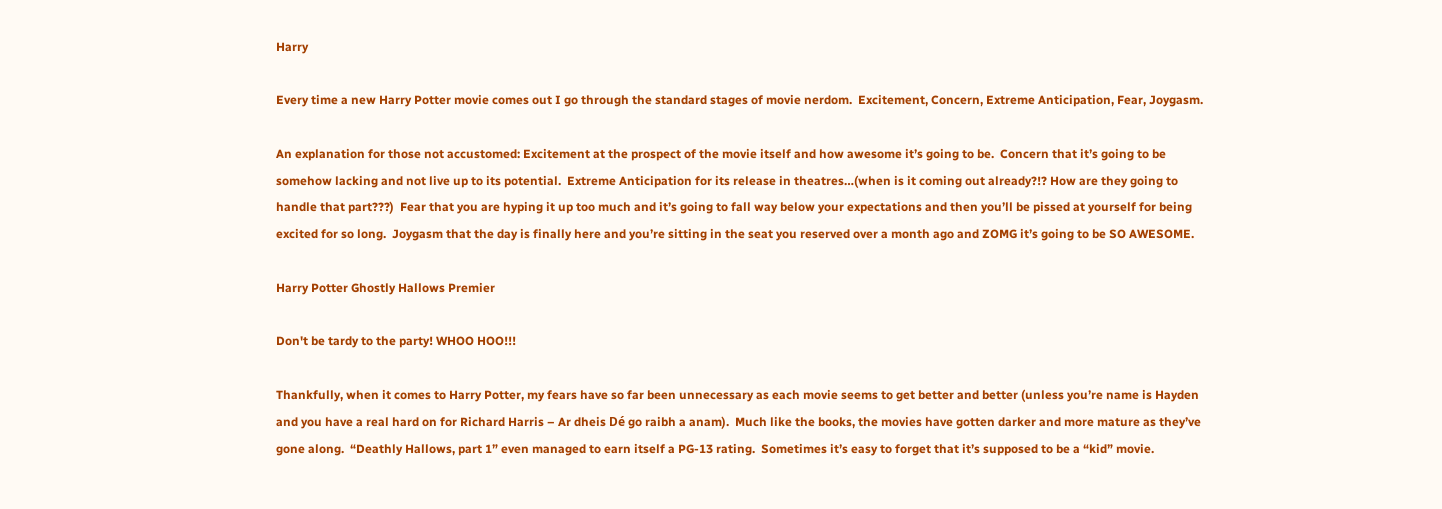Harry

Every time a new Harry Potter movie comes out I go through the standard stages of movie nerdom.  Excitement, Concern, Extreme Anticipation, Fear, Joygasm.

An explanation for those not accustomed: Excitement at the prospect of the movie itself and how awesome it’s going to be.  Concern that it’s going to be somehow lacking and not live up to its potential.  Extreme Anticipation for its release in theatres…(when is it coming out already?!? How are they going to handle that part???)  Fear that you are hyping it up too much and it’s going to fall way below your expectations and then you’ll be pissed at yourself for being excited for so long.  Joygasm that the day is finally here and you’re sitting in the seat you reserved over a month ago and ZOMG it’s going to be SO AWESOME.

Harry Potter Ghostly Hallows Premier

Don't be tardy to the party! WHOO HOO!!!

Thankfully, when it comes to Harry Potter, my fears have so far been unnecessary as each movie seems to get better and better (unless you’re name is Hayden and you have a real hard on for Richard Harris – Ar dheis Dé go raibh a anam).  Much like the books, the movies have gotten darker and more mature as they’ve gone along.  “Deathly Hallows, part 1” even managed to earn itself a PG-13 rating.  Sometimes it’s easy to forget that it’s supposed to be a “kid” movie.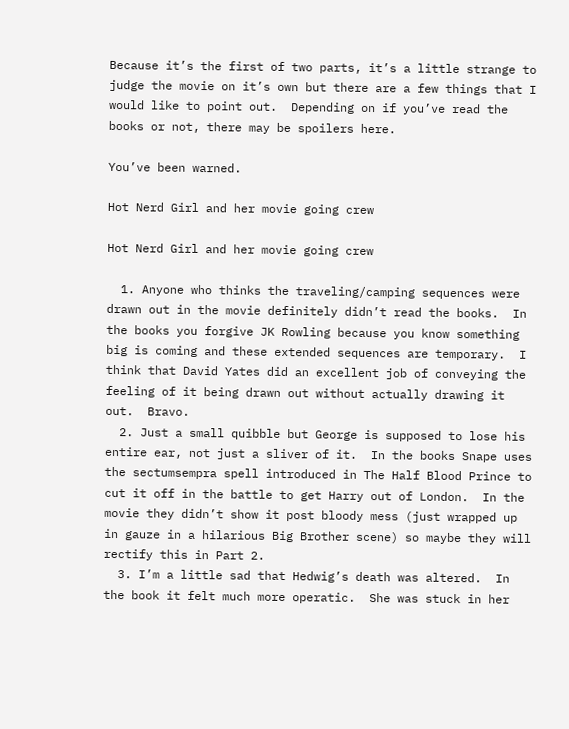Because it’s the first of two parts, it’s a little strange to judge the movie on it’s own but there are a few things that I would like to point out.  Depending on if you’ve read the books or not, there may be spoilers here.

You’ve been warned.

Hot Nerd Girl and her movie going crew

Hot Nerd Girl and her movie going crew

  1. Anyone who thinks the traveling/camping sequences were drawn out in the movie definitely didn’t read the books.  In the books you forgive JK Rowling because you know something big is coming and these extended sequences are temporary.  I think that David Yates did an excellent job of conveying the feeling of it being drawn out without actually drawing it out.  Bravo.
  2. Just a small quibble but George is supposed to lose his entire ear, not just a sliver of it.  In the books Snape uses the sectumsempra spell introduced in The Half Blood Prince to cut it off in the battle to get Harry out of London.  In the movie they didn’t show it post bloody mess (just wrapped up in gauze in a hilarious Big Brother scene) so maybe they will rectify this in Part 2.
  3. I’m a little sad that Hedwig’s death was altered.  In the book it felt much more operatic.  She was stuck in her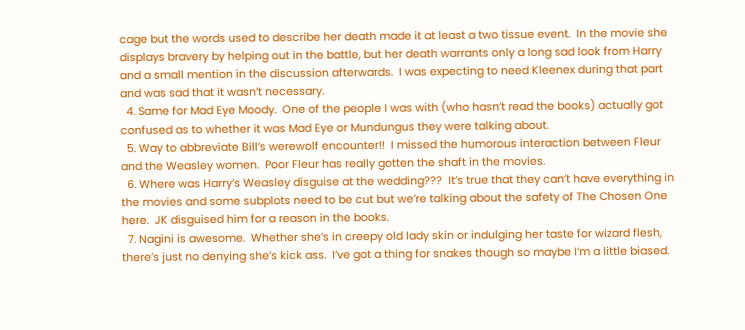cage but the words used to describe her death made it at least a two tissue event.  In the movie she displays bravery by helping out in the battle, but her death warrants only a long sad look from Harry and a small mention in the discussion afterwards.  I was expecting to need Kleenex during that part and was sad that it wasn’t necessary.
  4. Same for Mad Eye Moody.  One of the people I was with (who hasn’t read the books) actually got confused as to whether it was Mad Eye or Mundungus they were talking about.
  5. Way to abbreviate Bill’s werewolf encounter!!  I missed the humorous interaction between Fleur and the Weasley women.  Poor Fleur has really gotten the shaft in the movies.
  6. Where was Harry’s Weasley disguise at the wedding???  It’s true that they can’t have everything in the movies and some subplots need to be cut but we’re talking about the safety of The Chosen One here.  JK disguised him for a reason in the books.
  7. Nagini is awesome.  Whether she’s in creepy old lady skin or indulging her taste for wizard flesh, there’s just no denying she’s kick ass.  I’ve got a thing for snakes though so maybe I’m a little biased.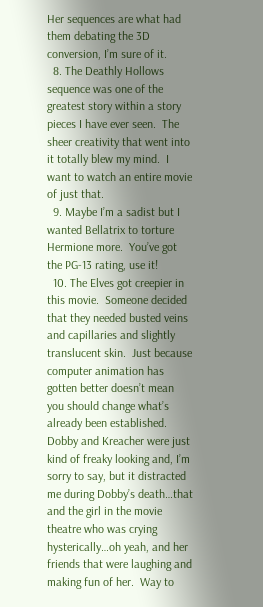Her sequences are what had them debating the 3D conversion, I’m sure of it.
  8. The Deathly Hollows sequence was one of the greatest story within a story pieces I have ever seen.  The sheer creativity that went into it totally blew my mind.  I want to watch an entire movie of just that.
  9. Maybe I’m a sadist but I wanted Bellatrix to torture Hermione more.  You’ve got the PG-13 rating, use it!
  10. The Elves got creepier in this movie.  Someone decided that they needed busted veins and capillaries and slightly translucent skin.  Just because computer animation has gotten better doesn’t mean you should change what’s already been established.  Dobby and Kreacher were just kind of freaky looking and, I’m sorry to say, but it distracted me during Dobby’s death…that and the girl in the movie theatre who was crying hysterically…oh yeah, and her friends that were laughing and making fun of her.  Way to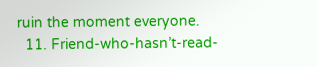ruin the moment everyone.
  11. Friend-who-hasn’t-read-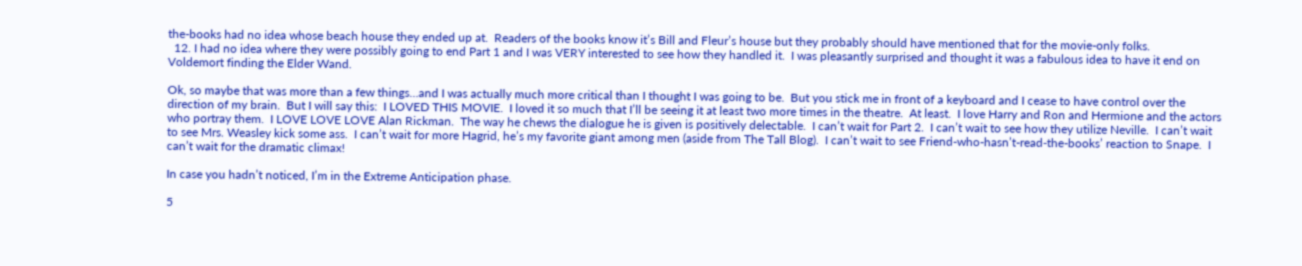the-books had no idea whose beach house they ended up at.  Readers of the books know it’s Bill and Fleur’s house but they probably should have mentioned that for the movie-only folks.
  12. I had no idea where they were possibly going to end Part 1 and I was VERY interested to see how they handled it.  I was pleasantly surprised and thought it was a fabulous idea to have it end on Voldemort finding the Elder Wand.

Ok, so maybe that was more than a few things…and I was actually much more critical than I thought I was going to be.  But you stick me in front of a keyboard and I cease to have control over the direction of my brain.  But I will say this:  I LOVED THIS MOVIE.  I loved it so much that I’ll be seeing it at least two more times in the theatre.  At least.  I love Harry and Ron and Hermione and the actors who portray them.  I LOVE LOVE LOVE Alan Rickman.  The way he chews the dialogue he is given is positively delectable.  I can’t wait for Part 2.  I can’t wait to see how they utilize Neville.  I can’t wait to see Mrs. Weasley kick some ass.  I can’t wait for more Hagrid, he’s my favorite giant among men (aside from The Tall Blog).  I can’t wait to see Friend-who-hasn’t-read-the-books’ reaction to Snape.  I can’t wait for the dramatic climax!

In case you hadn’t noticed, I’m in the Extreme Anticipation phase.

5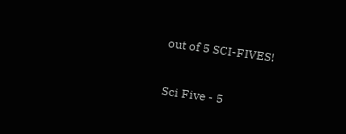out of 5 SCI-FIVES!

Sci Five - 5